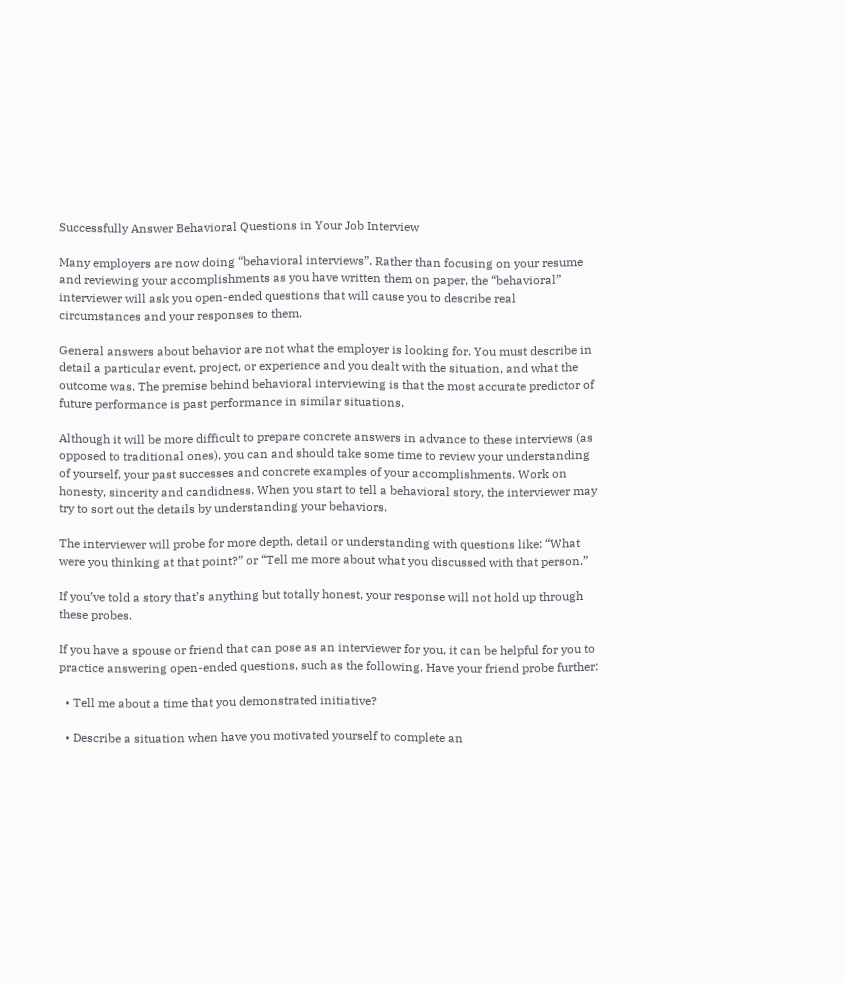Successfully Answer Behavioral Questions in Your Job Interview

Many employers are now doing “behavioral interviews”. Rather than focusing on your resume and reviewing your accomplishments as you have written them on paper, the “behavioral” interviewer will ask you open-ended questions that will cause you to describe real circumstances and your responses to them.

General answers about behavior are not what the employer is looking for. You must describe in detail a particular event, project, or experience and you dealt with the situation, and what the outcome was. The premise behind behavioral interviewing is that the most accurate predictor of future performance is past performance in similar situations.

Although it will be more difficult to prepare concrete answers in advance to these interviews (as opposed to traditional ones), you can and should take some time to review your understanding of yourself, your past successes and concrete examples of your accomplishments. Work on honesty, sincerity and candidness. When you start to tell a behavioral story, the interviewer may try to sort out the details by understanding your behaviors.

The interviewer will probe for more depth, detail or understanding with questions like: “What were you thinking at that point?” or “Tell me more about what you discussed with that person.”

If you’ve told a story that’s anything but totally honest, your response will not hold up through these probes.

If you have a spouse or friend that can pose as an interviewer for you, it can be helpful for you to practice answering open-ended questions, such as the following. Have your friend probe further:

  • Tell me about a time that you demonstrated initiative?

  • Describe a situation when have you motivated yourself to complete an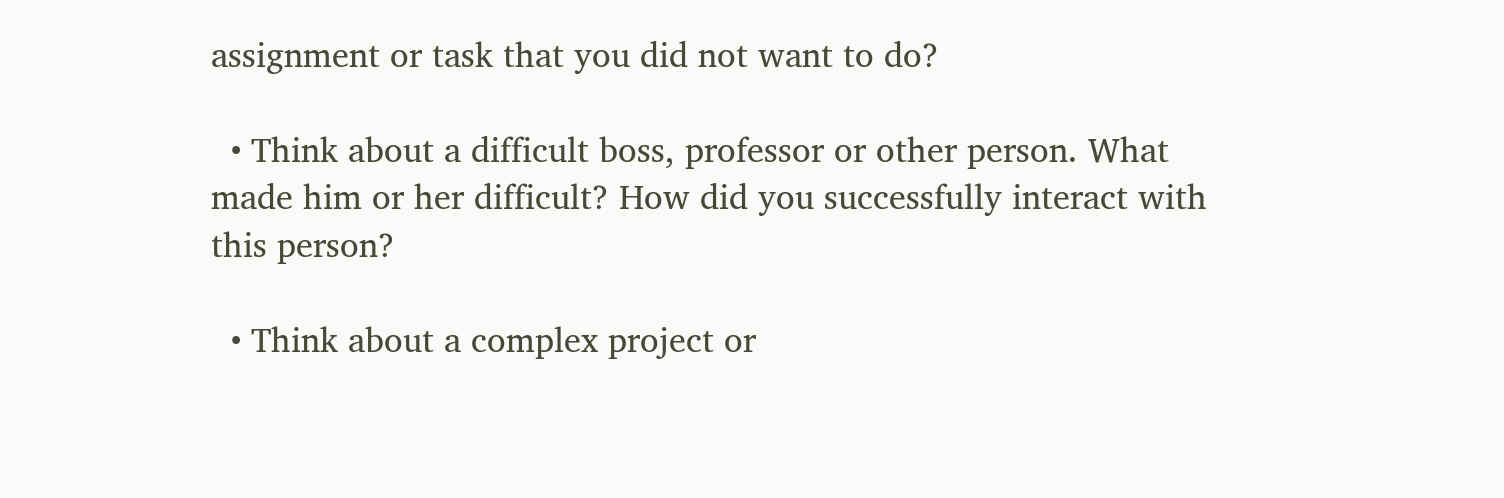assignment or task that you did not want to do?

  • Think about a difficult boss, professor or other person. What made him or her difficult? How did you successfully interact with this person?

  • Think about a complex project or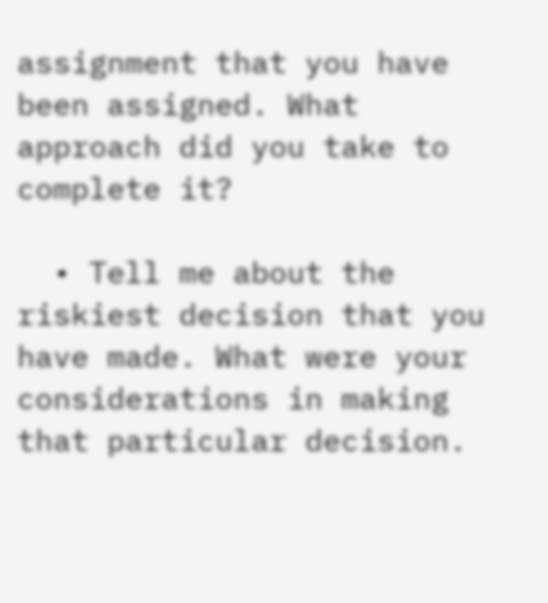assignment that you have been assigned. What approach did you take to complete it?

  • Tell me about the riskiest decision that you have made. What were your considerations in making that particular decision.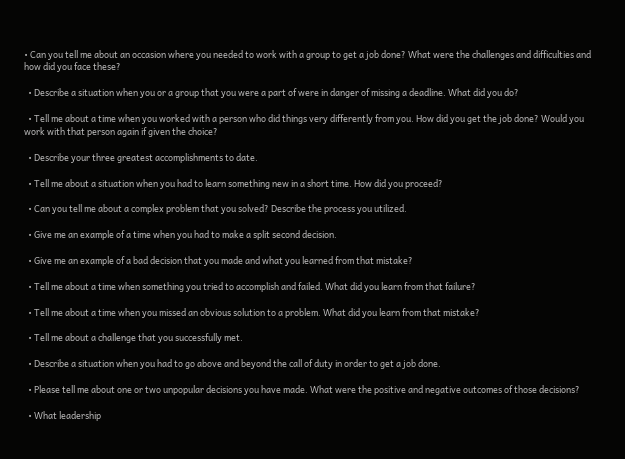• Can you tell me about an occasion where you needed to work with a group to get a job done? What were the challenges and difficulties and how did you face these?

  • Describe a situation when you or a group that you were a part of were in danger of missing a deadline. What did you do?

  • Tell me about a time when you worked with a person who did things very differently from you. How did you get the job done? Would you work with that person again if given the choice?

  • Describe your three greatest accomplishments to date.

  • Tell me about a situation when you had to learn something new in a short time. How did you proceed?

  • Can you tell me about a complex problem that you solved? Describe the process you utilized.

  • Give me an example of a time when you had to make a split second decision.

  • Give me an example of a bad decision that you made and what you learned from that mistake?

  • Tell me about a time when something you tried to accomplish and failed. What did you learn from that failure?

  • Tell me about a time when you missed an obvious solution to a problem. What did you learn from that mistake?

  • Tell me about a challenge that you successfully met.

  • Describe a situation when you had to go above and beyond the call of duty in order to get a job done.

  • Please tell me about one or two unpopular decisions you have made. What were the positive and negative outcomes of those decisions?

  • What leadership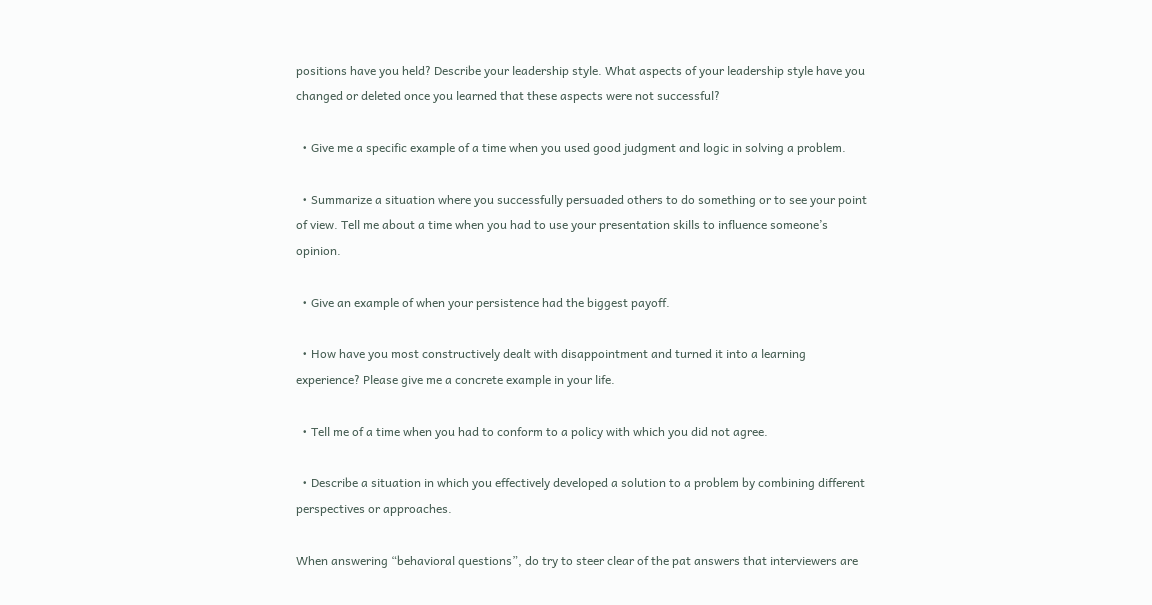positions have you held? Describe your leadership style. What aspects of your leadership style have you changed or deleted once you learned that these aspects were not successful?

  • Give me a specific example of a time when you used good judgment and logic in solving a problem.

  • Summarize a situation where you successfully persuaded others to do something or to see your point of view. Tell me about a time when you had to use your presentation skills to influence someone’s opinion.

  • Give an example of when your persistence had the biggest payoff.

  • How have you most constructively dealt with disappointment and turned it into a learning experience? Please give me a concrete example in your life.

  • Tell me of a time when you had to conform to a policy with which you did not agree.

  • Describe a situation in which you effectively developed a solution to a problem by combining different perspectives or approaches.

When answering “behavioral questions”, do try to steer clear of the pat answers that interviewers are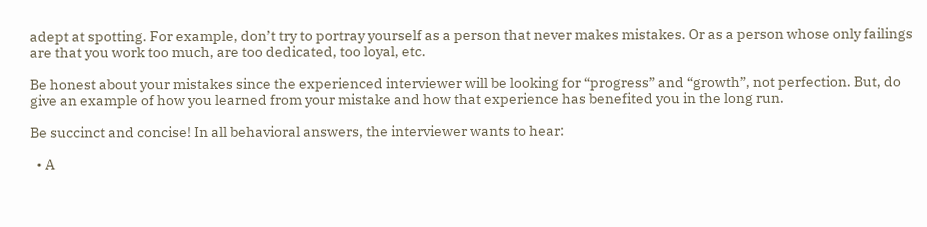adept at spotting. For example, don’t try to portray yourself as a person that never makes mistakes. Or as a person whose only failings are that you work too much, are too dedicated, too loyal, etc.

Be honest about your mistakes since the experienced interviewer will be looking for “progress” and “growth”, not perfection. But, do give an example of how you learned from your mistake and how that experience has benefited you in the long run.

Be succinct and concise! In all behavioral answers, the interviewer wants to hear:

  • A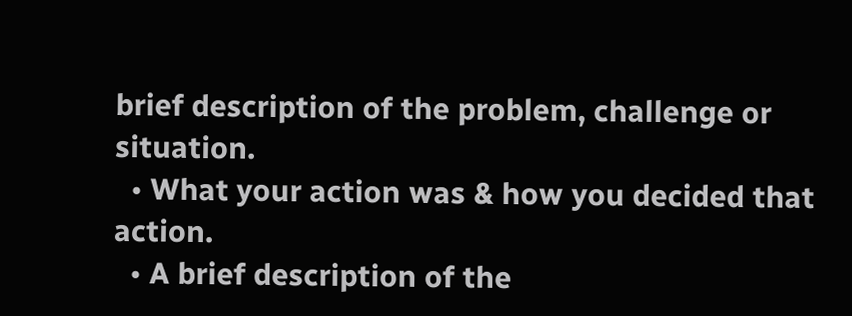brief description of the problem, challenge or situation.
  • What your action was & how you decided that action.
  • A brief description of the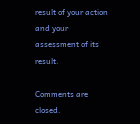result of your action and your assessment of its result.

Comments are closed.